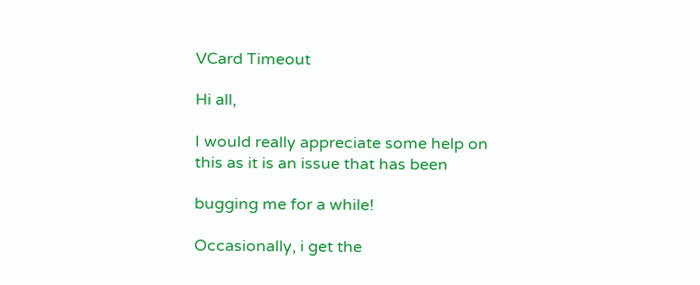VCard Timeout

Hi all,

I would really appreciate some help on this as it is an issue that has been

bugging me for a while!

Occasionally, i get the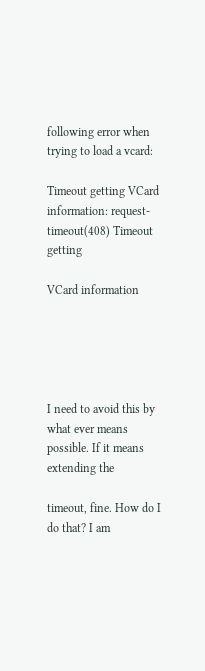following error when trying to load a vcard:

Timeout getting VCard information: request-timeout(408) Timeout getting

VCard information





I need to avoid this by what ever means possible. If it means extending the

timeout, fine. How do I do that? I am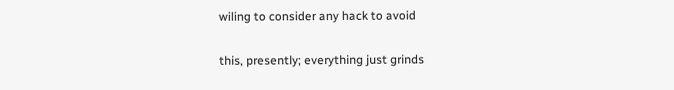wiling to consider any hack to avoid

this, presently; everything just grinds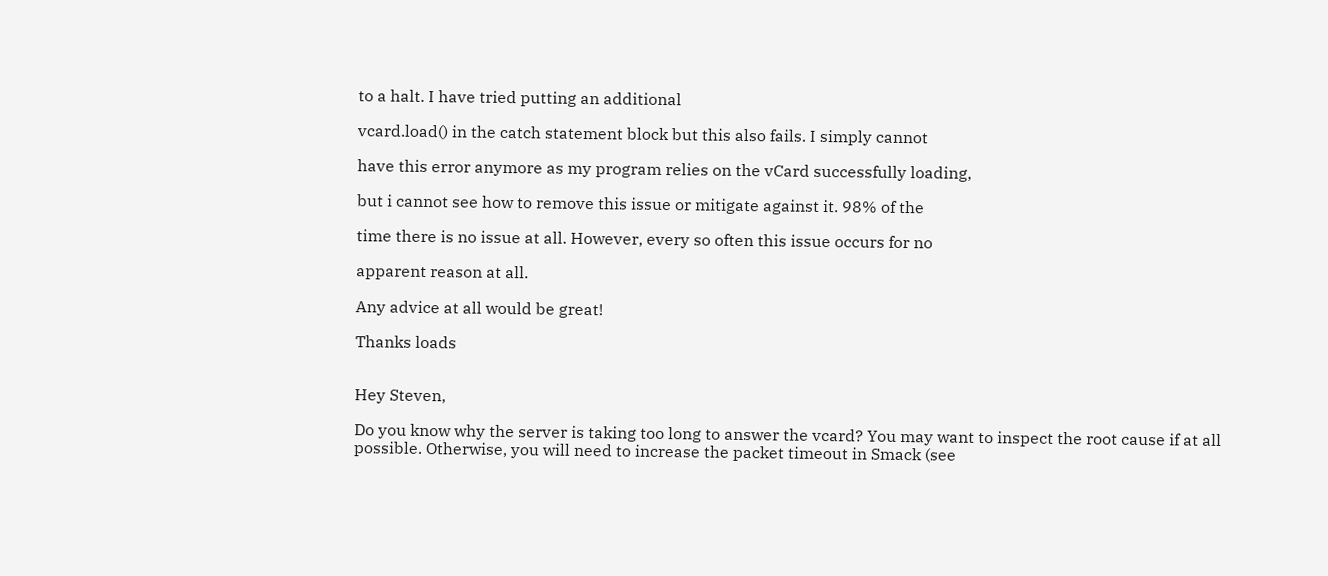to a halt. I have tried putting an additional

vcard.load() in the catch statement block but this also fails. I simply cannot

have this error anymore as my program relies on the vCard successfully loading,

but i cannot see how to remove this issue or mitigate against it. 98% of the

time there is no issue at all. However, every so often this issue occurs for no

apparent reason at all.

Any advice at all would be great!

Thanks loads


Hey Steven,

Do you know why the server is taking too long to answer the vcard? You may want to inspect the root cause if at all possible. Otherwise, you will need to increase the packet timeout in Smack (see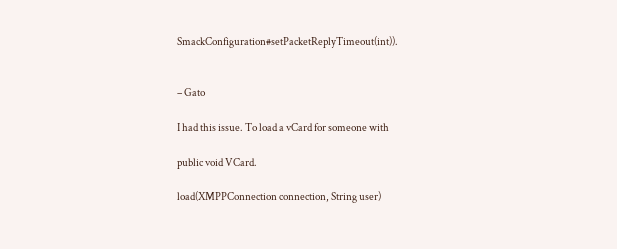SmackConfiguration#setPacketReplyTimeout(int)).


– Gato

I had this issue. To load a vCard for someone with

public void VCard.

load(XMPPConnection connection, String user)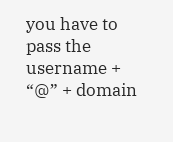you have to pass the username + “@” + domain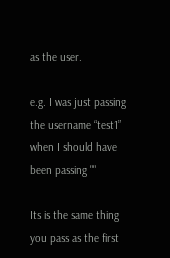as the user.

e.g. I was just passing the username “test1” when I should have been passing ""

Its is the same thing you pass as the first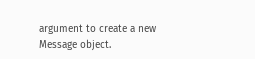argument to create a new Message object.